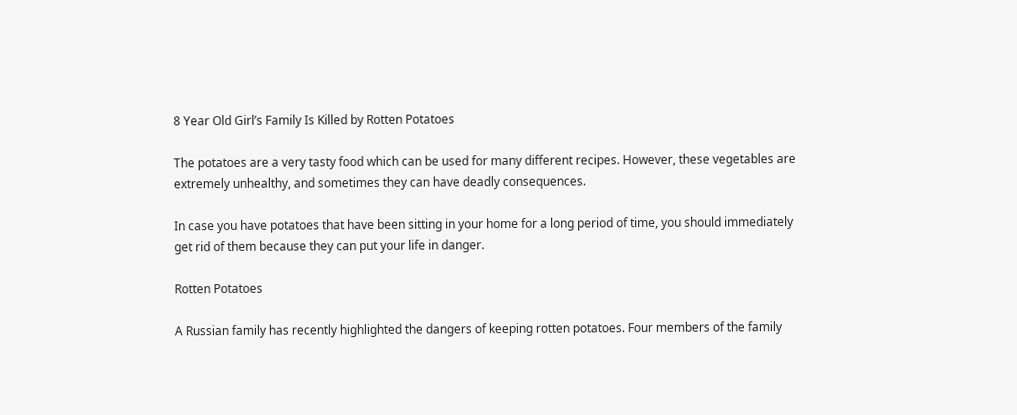8 Year Old Girl’s Family Is Killed by Rotten Potatoes

The potatoes are a very tasty food which can be used for many different recipes. However, these vegetables are extremely unhealthy, and sometimes they can have deadly consequences.

In case you have potatoes that have been sitting in your home for a long period of time, you should immediately get rid of them because they can put your life in danger.

Rotten Potatoes

A Russian family has recently highlighted the dangers of keeping rotten potatoes. Four members of the family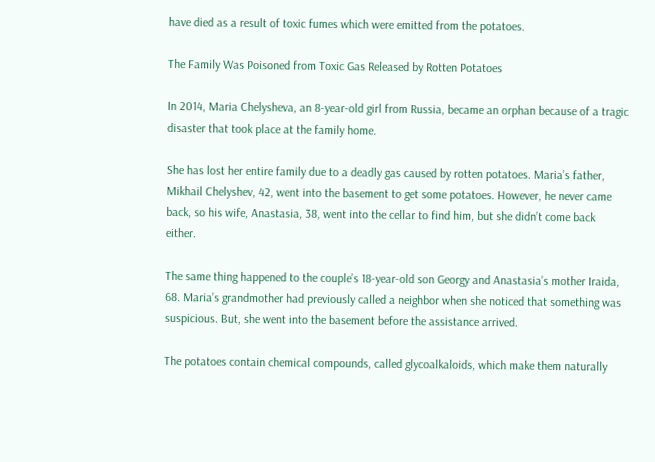have died as a result of toxic fumes which were emitted from the potatoes.

The Family Was Poisoned from Toxic Gas Released by Rotten Potatoes

In 2014, Maria Chelysheva, an 8-year-old girl from Russia, became an orphan because of a tragic disaster that took place at the family home.

She has lost her entire family due to a deadly gas caused by rotten potatoes. Maria’s father, Mikhail Chelyshev, 42, went into the basement to get some potatoes. However, he never came back, so his wife, Anastasia, 38, went into the cellar to find him, but she didn’t come back either.

The same thing happened to the couple’s 18-year-old son Georgy and Anastasia’s mother Iraida, 68. Maria’s grandmother had previously called a neighbor when she noticed that something was suspicious. But, she went into the basement before the assistance arrived.

The potatoes contain chemical compounds, called glycoalkaloids, which make them naturally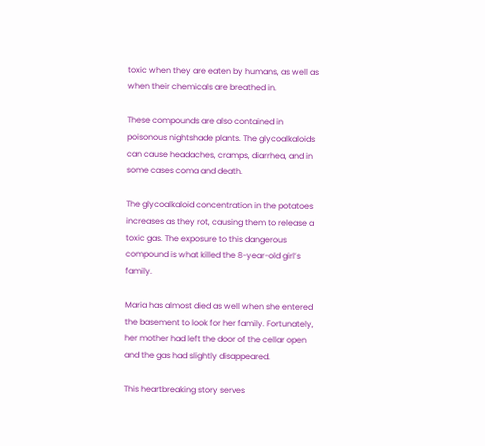toxic when they are eaten by humans, as well as when their chemicals are breathed in.

These compounds are also contained in poisonous nightshade plants. The glycoalkaloids can cause headaches, cramps, diarrhea, and in some cases coma and death.

The glycoalkaloid concentration in the potatoes increases as they rot, causing them to release a toxic gas. The exposure to this dangerous compound is what killed the 8-year-old girl’s family.

Maria has almost died as well when she entered the basement to look for her family. Fortunately, her mother had left the door of the cellar open and the gas had slightly disappeared.

This heartbreaking story serves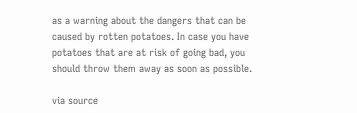as a warning about the dangers that can be caused by rotten potatoes. In case you have potatoes that are at risk of going bad, you should throw them away as soon as possible.

via source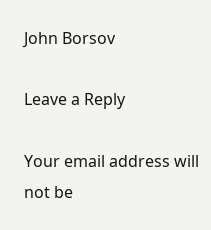John Borsov

Leave a Reply

Your email address will not be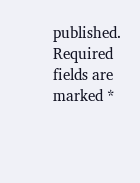published. Required fields are marked *